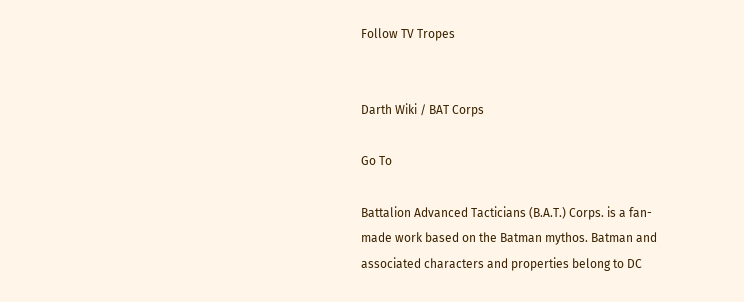Follow TV Tropes


Darth Wiki / BAT Corps

Go To

Battalion Advanced Tacticians (B.A.T.) Corps. is a fan-made work based on the Batman mythos. Batman and associated characters and properties belong to DC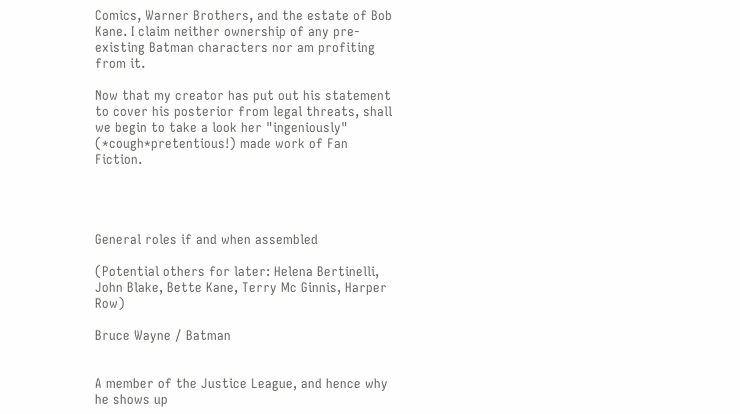Comics, Warner Brothers, and the estate of Bob Kane. I claim neither ownership of any pre-existing Batman characters nor am profiting from it.

Now that my creator has put out his statement to cover his posterior from legal threats, shall we begin to take a look her "ingeniously" (*cough*pretentious!) made work of Fan Fiction.




General roles if and when assembled

(Potential others for later: Helena Bertinelli, John Blake, Bette Kane, Terry Mc Ginnis, Harper Row)

Bruce Wayne / Batman


A member of the Justice League, and hence why he shows up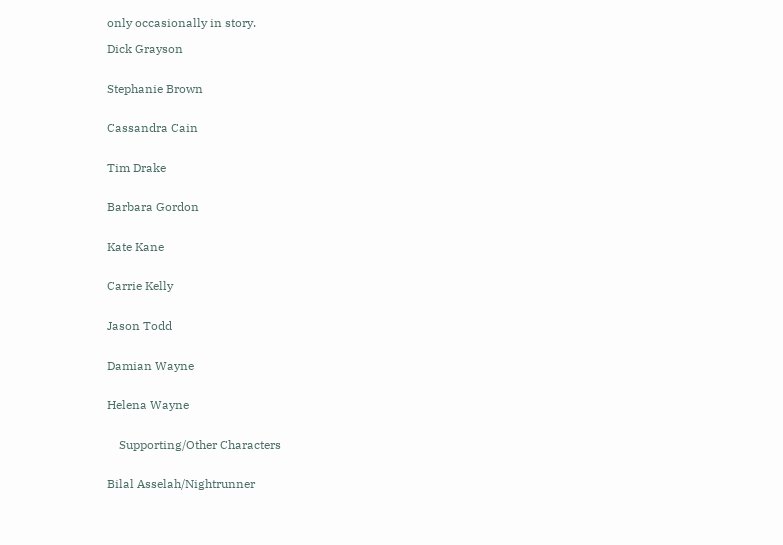only occasionally in story.

Dick Grayson


Stephanie Brown


Cassandra Cain


Tim Drake


Barbara Gordon


Kate Kane


Carrie Kelly


Jason Todd


Damian Wayne


Helena Wayne


    Supporting/Other Characters


Bilal Asselah/Nightrunner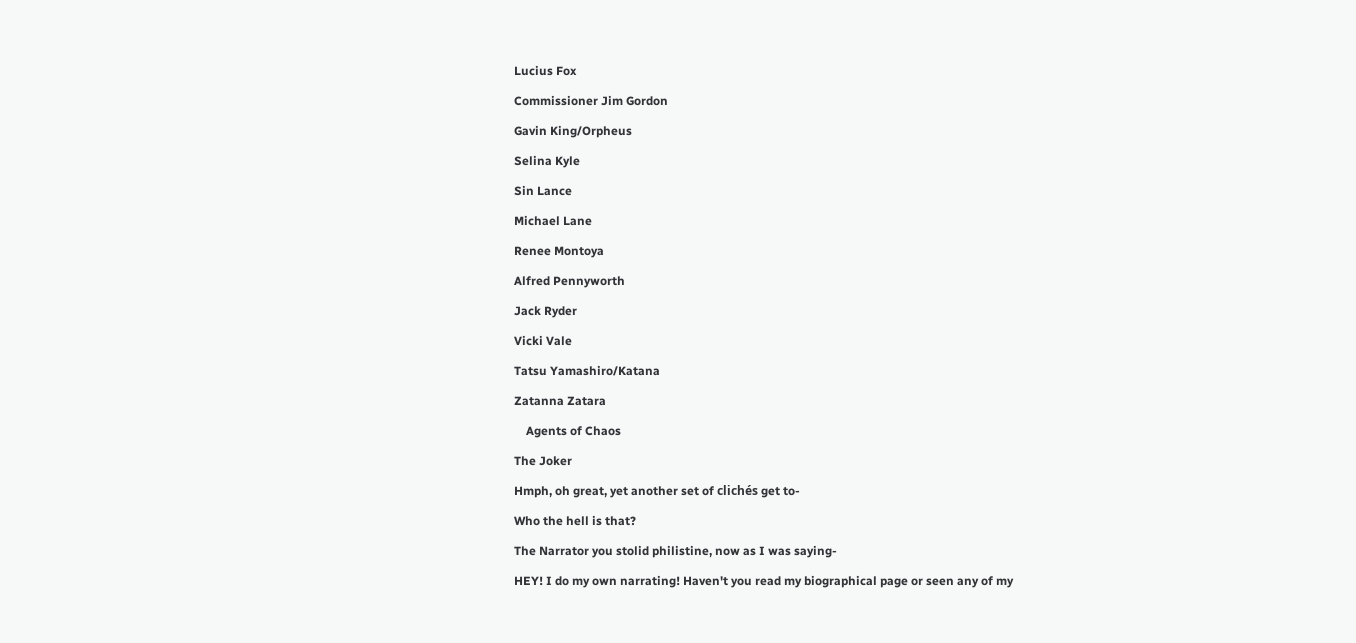Lucius Fox

Commissioner Jim Gordon

Gavin King/Orpheus

Selina Kyle

Sin Lance

Michael Lane

Renee Montoya

Alfred Pennyworth

Jack Ryder

Vicki Vale

Tatsu Yamashiro/Katana

Zatanna Zatara

    Agents of Chaos

The Joker

Hmph, oh great, yet another set of clichés get to-

Who the hell is that?

The Narrator you stolid philistine, now as I was saying-

HEY! I do my own narrating! Haven't you read my biographical page or seen any of my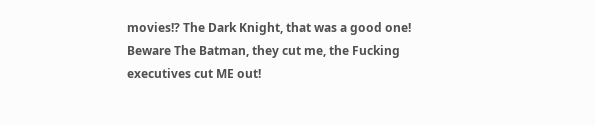movies!? The Dark Knight, that was a good one! Beware The Batman, they cut me, the Fucking executives cut ME out!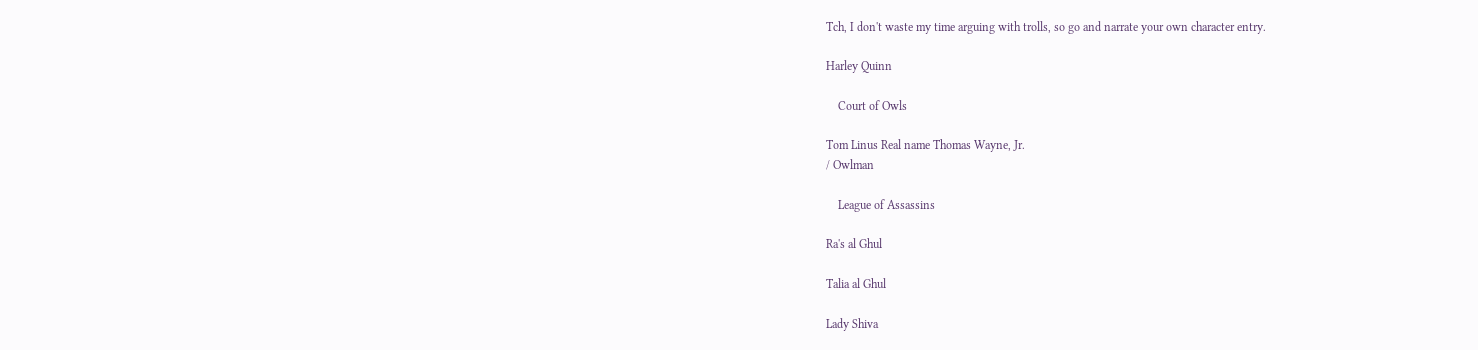Tch, I don't waste my time arguing with trolls, so go and narrate your own character entry.

Harley Quinn

    Court of Owls

Tom Linus Real name Thomas Wayne, Jr.
/ Owlman

    League of Assassins

Ra's al Ghul

Talia al Ghul

Lady Shiva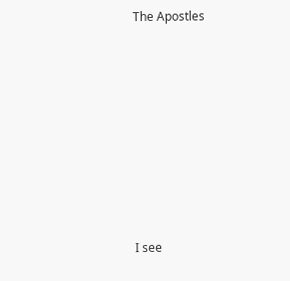The Apostles










I see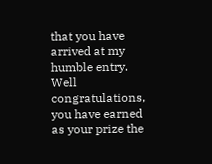that you have arrived at my humble entry. Well congratulations, you have earned as your prize the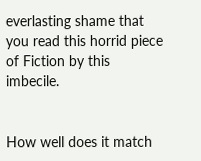everlasting shame that you read this horrid piece of Fiction by this imbecile.


How well does it match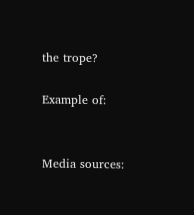the trope?

Example of:


Media sources: